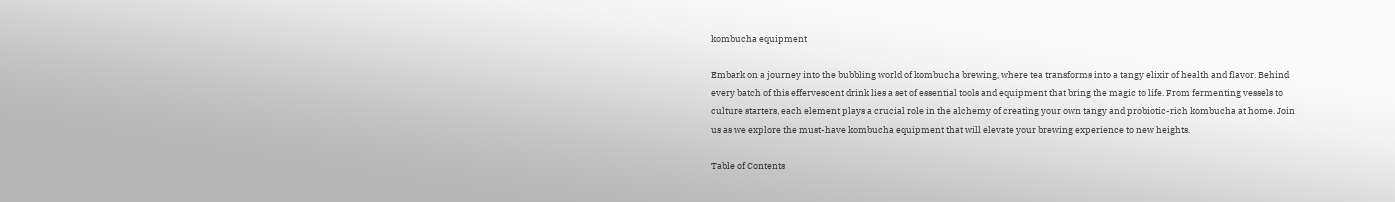kombucha equipment

Embark on a journey into the bubbling world of kombucha brewing, where tea transforms into a tangy elixir of health and flavor. Behind every batch of this effervescent drink lies a set of essential tools and equipment that bring the magic to life. From fermenting vessels to culture starters, each element plays a crucial role in the alchemy of creating your own tangy and probiotic-rich kombucha at home. Join us as we explore the must-have kombucha equipment that will elevate your brewing experience to new heights.

Table of Contents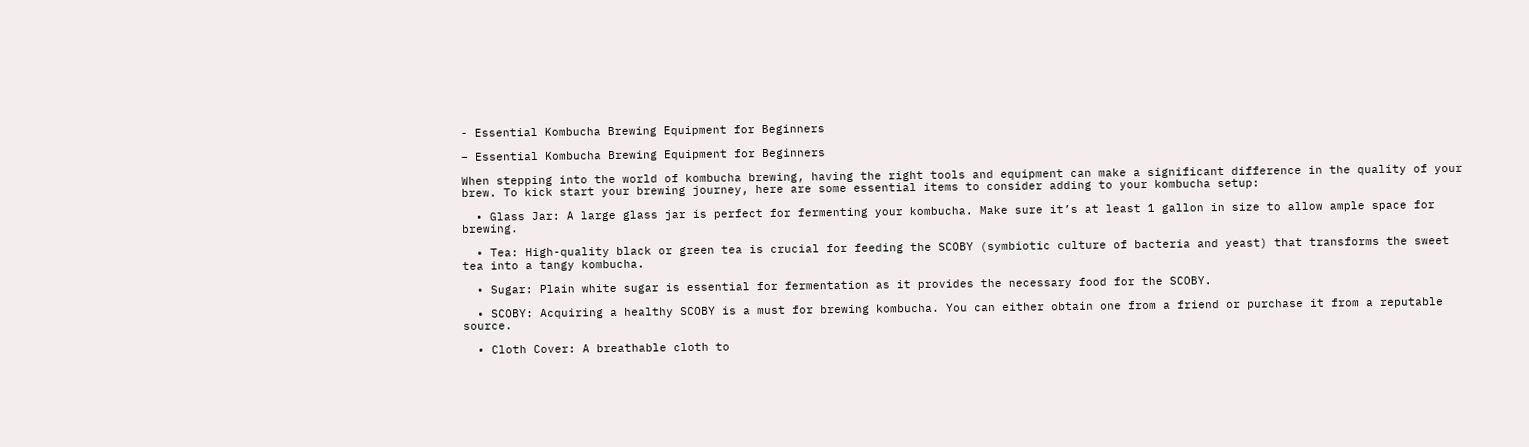- Essential Kombucha Brewing Equipment for Beginners

– Essential Kombucha Brewing Equipment for Beginners

When stepping into the world of kombucha brewing, having the right tools and equipment can make a significant difference in the quality of your brew. To kick start your brewing journey, here are some essential items to consider adding to your kombucha setup:

  • Glass Jar: A large glass jar is perfect for fermenting your kombucha. Make sure it’s at least 1 gallon in size to allow ample space for brewing.

  • Tea: High-quality black or green tea is crucial for feeding the SCOBY (symbiotic culture of bacteria and yeast) that transforms the sweet tea into a tangy kombucha.

  • Sugar: Plain white sugar is essential for fermentation as it provides the necessary food for the SCOBY.

  • SCOBY: Acquiring a healthy SCOBY is a must for brewing kombucha. You can either obtain one from a friend or purchase it from a reputable source.

  • Cloth Cover: A breathable cloth to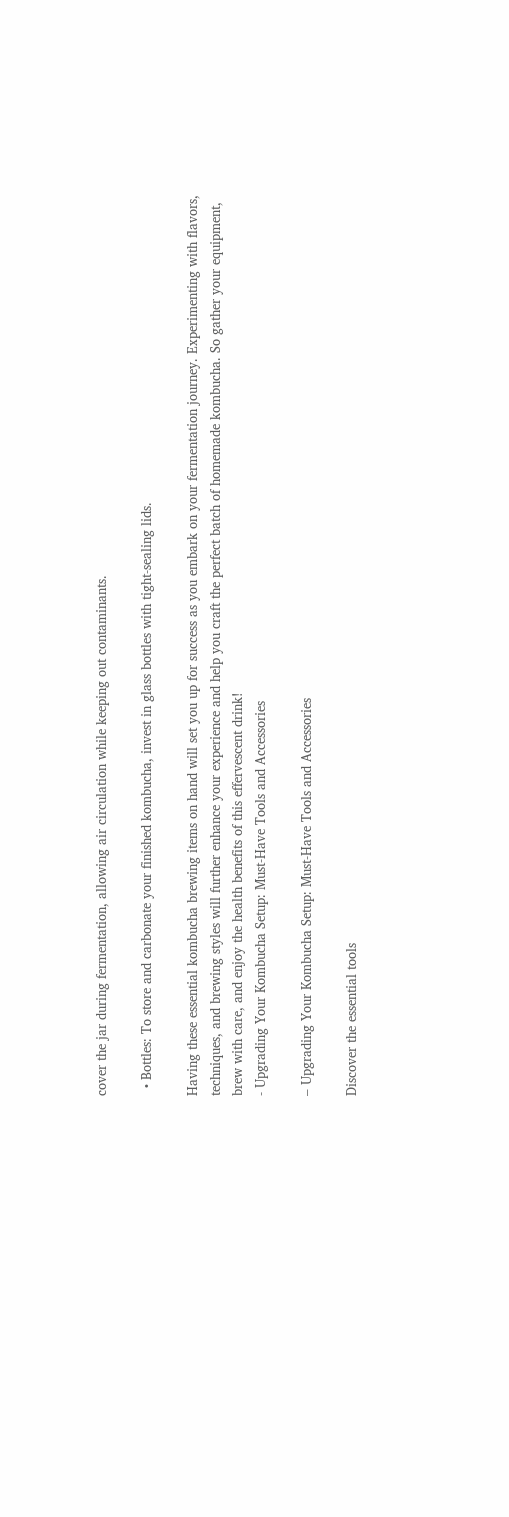cover the jar during fermentation, allowing air circulation while keeping out contaminants.

  • Bottles: To store and carbonate your finished kombucha, invest in glass bottles with tight-sealing lids.

Having these essential kombucha brewing items on hand will set you up for success as you embark on your fermentation journey. Experimenting with flavors, techniques, and brewing styles will further enhance your experience and help you craft the perfect batch of homemade kombucha. So gather your equipment, brew with care, and enjoy the health benefits of this effervescent drink!
- Upgrading Your Kombucha Setup: Must-Have Tools and Accessories

– Upgrading Your Kombucha Setup: Must-Have Tools and Accessories

Discover the essential tools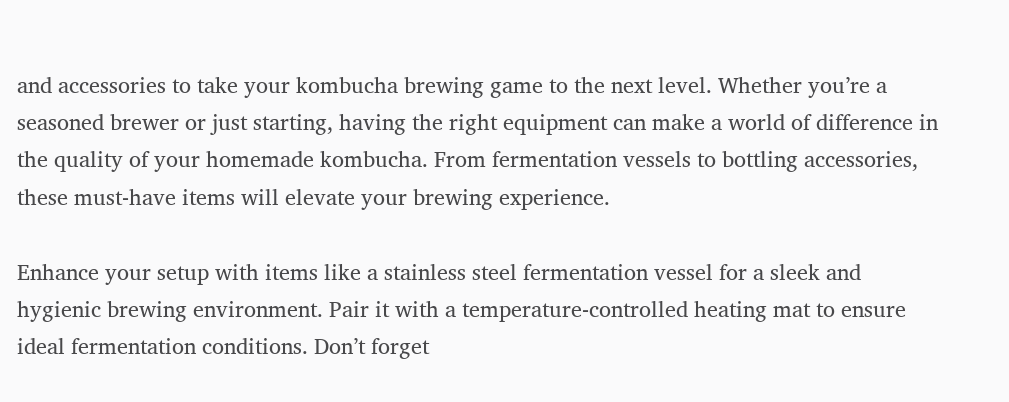and accessories to take your kombucha brewing game to the next level. Whether you’re a seasoned brewer or just starting, having the right equipment can make a world of difference in the quality of your homemade kombucha. From fermentation vessels to bottling accessories, these must-have items will elevate your brewing experience.

Enhance your setup with items like a stainless steel fermentation vessel for a sleek and hygienic brewing environment. Pair it with a temperature-controlled heating mat to ensure ideal fermentation conditions. Don’t forget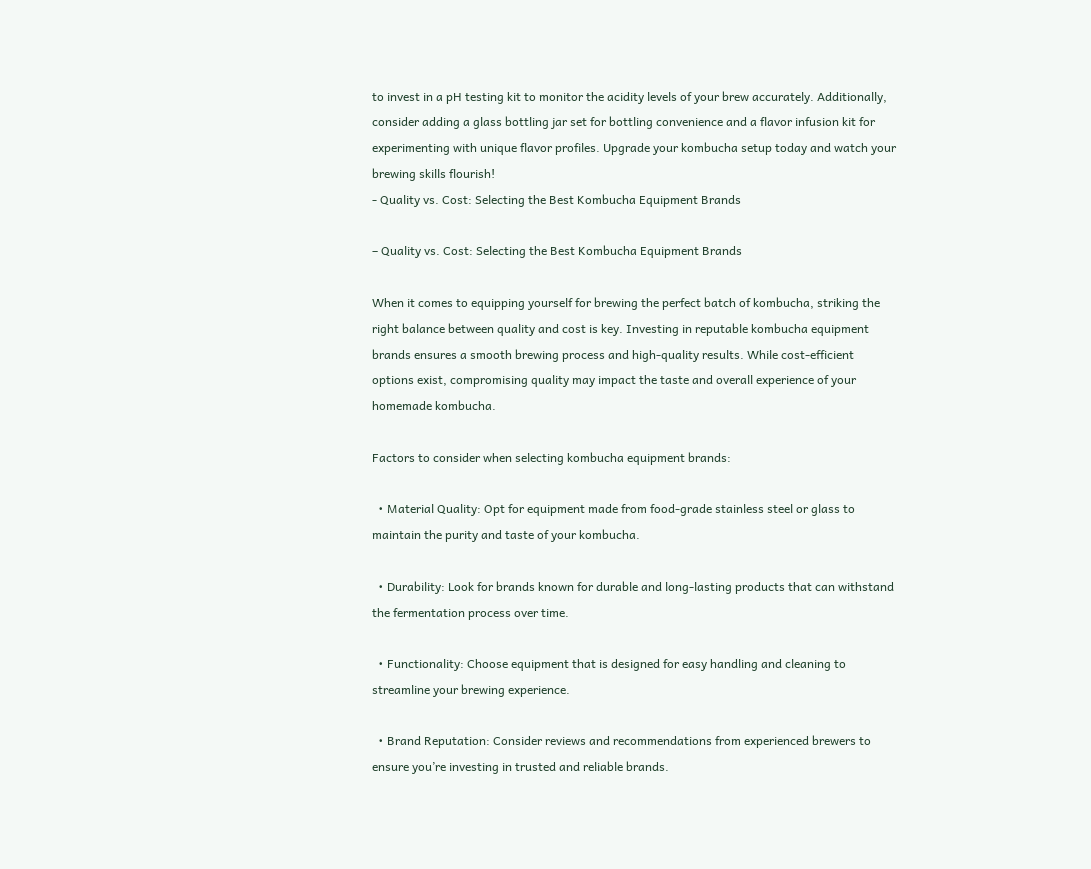to invest in a pH testing kit to monitor the acidity levels of your brew accurately. Additionally, consider adding a glass bottling jar set for bottling convenience and a flavor infusion kit for experimenting with unique flavor profiles. Upgrade your kombucha setup today and watch your brewing skills flourish!
- Quality vs. Cost: Selecting the Best Kombucha Equipment Brands

– Quality vs. Cost: Selecting the Best Kombucha Equipment Brands

When it comes to equipping yourself for brewing the perfect batch of kombucha, striking the right balance between quality and cost is key. Investing in reputable kombucha equipment brands ensures a smooth brewing process and high-quality results. While cost-efficient options exist, compromising quality may impact the taste and overall experience of your homemade kombucha.

Factors to consider when selecting kombucha equipment brands:

  • Material Quality: Opt for equipment made from food-grade stainless steel or glass to maintain the purity and taste of your kombucha.

  • Durability: Look for brands known for durable and long-lasting products that can withstand the fermentation process over time.

  • Functionality: Choose equipment that is designed for easy handling and cleaning to streamline your brewing experience.

  • Brand Reputation: Consider reviews and recommendations from experienced brewers to ensure you’re investing in trusted and reliable brands.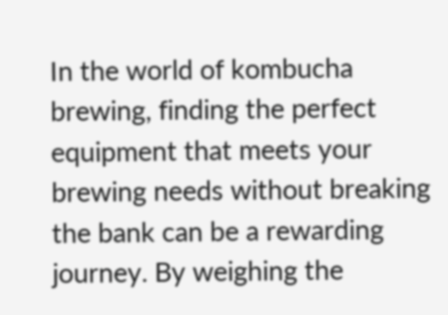In the world of kombucha brewing, finding the perfect equipment that meets your brewing needs without breaking the bank can be a rewarding journey. By weighing the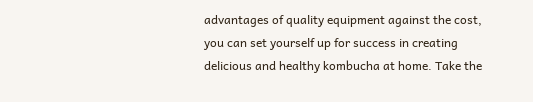advantages of quality equipment against the cost, you can set yourself up for success in creating delicious and healthy kombucha at home. Take the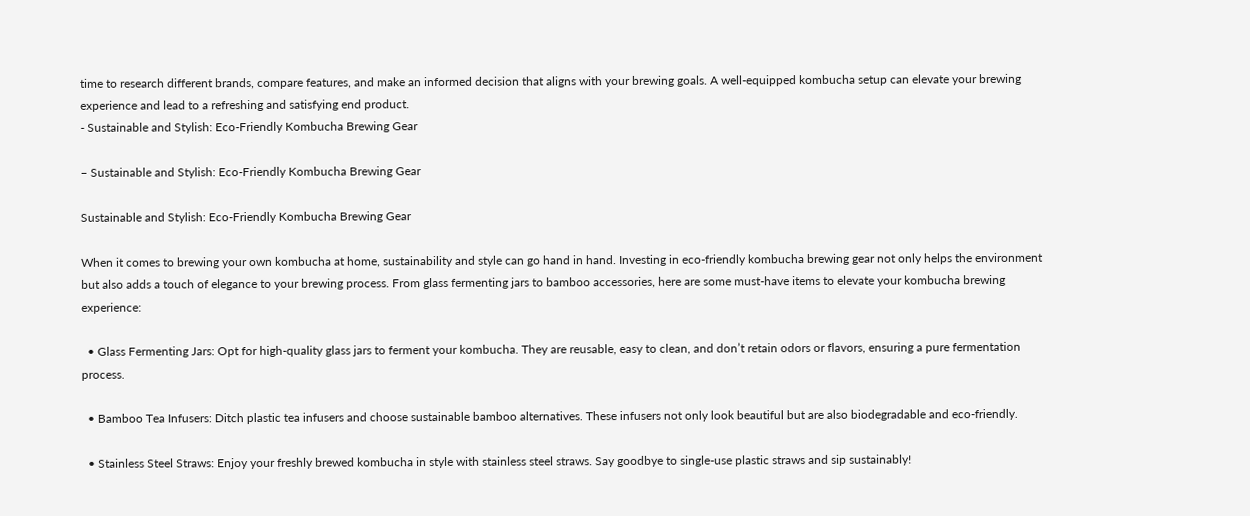time to research different brands, compare features, and make an informed decision that aligns with your brewing goals. A well-equipped kombucha setup can elevate your brewing experience and lead to a refreshing and satisfying end product.
- Sustainable and Stylish: Eco-Friendly Kombucha Brewing Gear

– Sustainable and Stylish: Eco-Friendly Kombucha Brewing Gear

Sustainable and Stylish: Eco-Friendly Kombucha Brewing Gear

When it comes to brewing your own kombucha at home, sustainability and style can go hand in hand. Investing in eco-friendly kombucha brewing gear not only helps the environment but also adds a touch of elegance to your brewing process. From glass fermenting jars to bamboo accessories, here are some must-have items to elevate your kombucha brewing experience:

  • Glass Fermenting Jars: Opt for high-quality glass jars to ferment your kombucha. They are reusable, easy to clean, and don’t retain odors or flavors, ensuring a pure fermentation process.

  • Bamboo Tea Infusers: Ditch plastic tea infusers and choose sustainable bamboo alternatives. These infusers not only look beautiful but are also biodegradable and eco-friendly.

  • Stainless Steel Straws: Enjoy your freshly brewed kombucha in style with stainless steel straws. Say goodbye to single-use plastic straws and sip sustainably!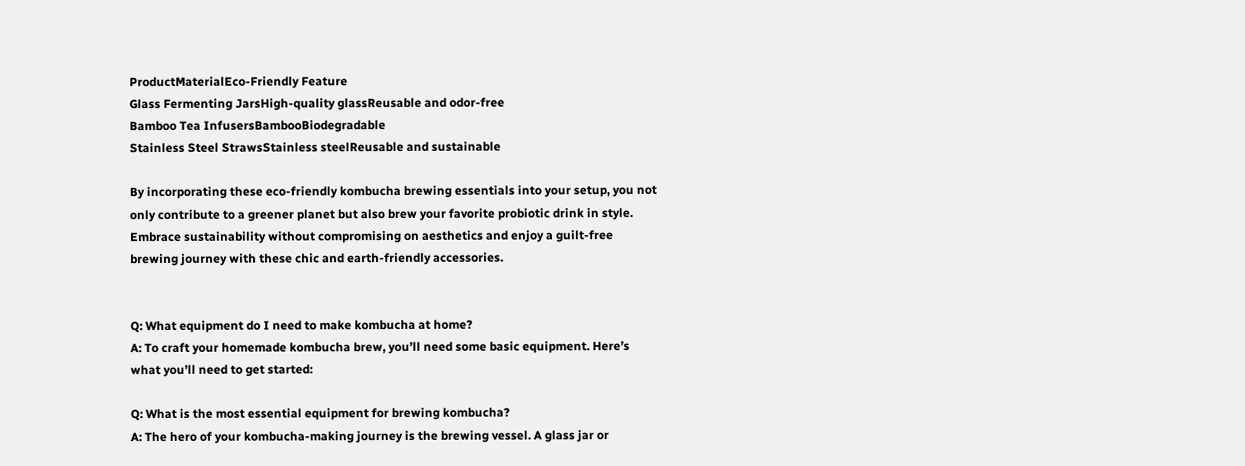ProductMaterialEco-Friendly Feature
Glass Fermenting JarsHigh-quality glassReusable and odor-free
Bamboo Tea InfusersBambooBiodegradable
Stainless Steel StrawsStainless steelReusable and sustainable

By incorporating these eco-friendly kombucha brewing essentials into your setup, you not only contribute to a greener planet but also brew your favorite probiotic drink in style. Embrace sustainability without compromising on aesthetics and enjoy a guilt-free brewing journey with these chic and earth-friendly accessories.


Q: What equipment do I need to make kombucha at home?
A: To craft your homemade kombucha brew, you’ll need some basic equipment. Here’s what you’ll need to get started:

Q: What is the most essential equipment for brewing kombucha?
A: The hero of your kombucha-making journey is the brewing vessel. A glass jar or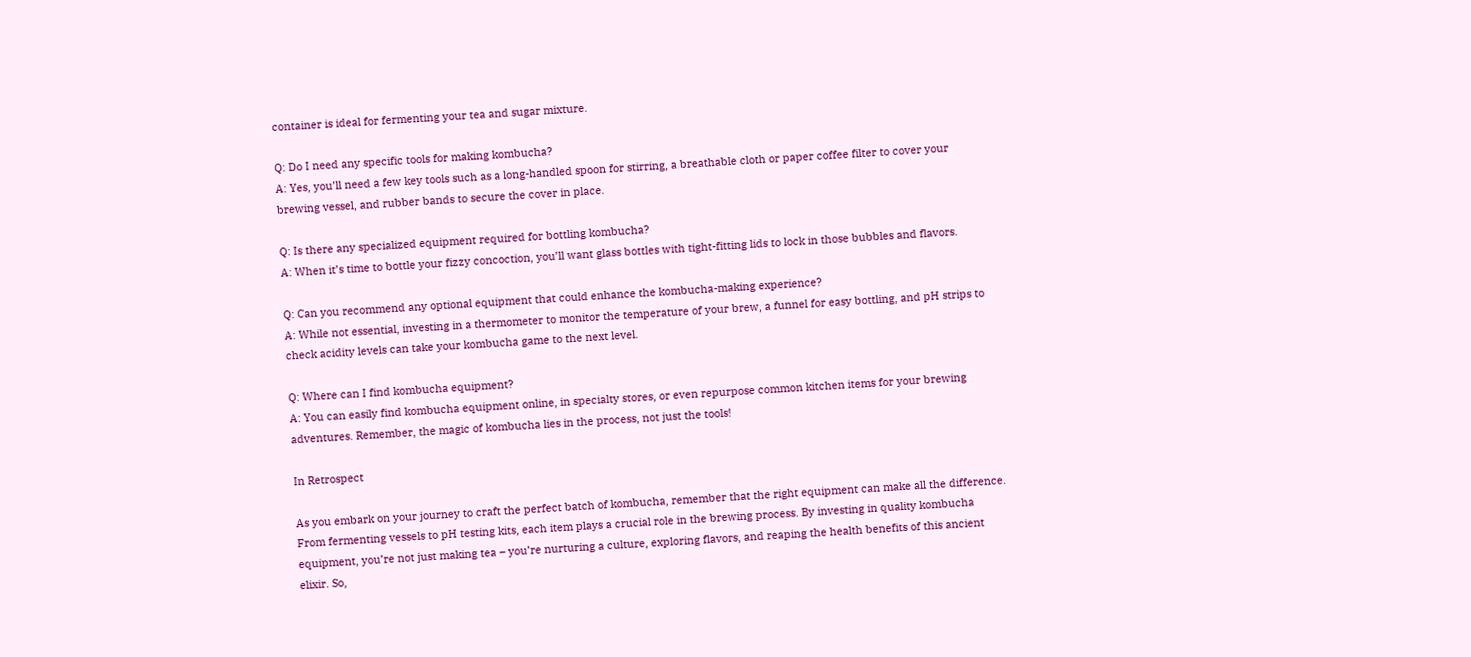container is ideal for fermenting your tea and sugar mixture.

Q: Do I need any specific tools for making kombucha?
A: Yes, you’ll need a few key tools such as a long-handled spoon for stirring, a breathable cloth or paper coffee filter to cover your brewing vessel, and rubber bands to secure the cover in place.

Q: Is there any specialized equipment required for bottling kombucha?
A: When it’s time to bottle your fizzy concoction, you’ll want glass bottles with tight-fitting lids to lock in those bubbles and flavors.

Q: Can you recommend any optional equipment that could enhance the kombucha-making experience?
A: While not essential, investing in a thermometer to monitor the temperature of your brew, a funnel for easy bottling, and pH strips to check acidity levels can take your kombucha game to the next level.

Q: Where can I find kombucha equipment?
A: You can easily find kombucha equipment online, in specialty stores, or even repurpose common kitchen items for your brewing adventures. Remember, the magic of kombucha lies in the process, not just the tools!

In Retrospect

As you embark on your journey to craft the perfect batch of kombucha, remember that the right equipment can make all the difference. From fermenting vessels to pH testing kits, each item plays a crucial role in the brewing process. By investing in quality kombucha equipment, you’re not just making tea – you’re nurturing a culture, exploring flavors, and reaping the health benefits of this ancient elixir. So,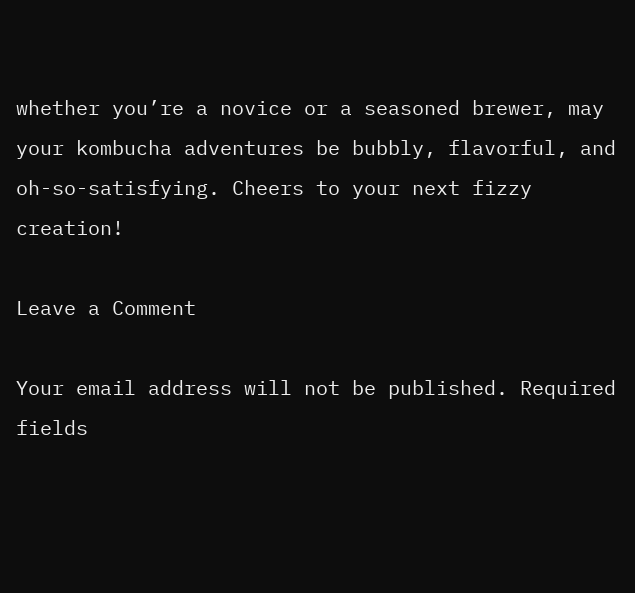whether you’re a novice or a seasoned brewer, may your kombucha adventures be bubbly, flavorful, and oh-so-satisfying. Cheers to your next fizzy creation!

Leave a Comment

Your email address will not be published. Required fields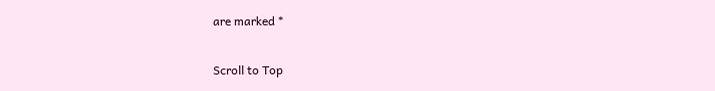are marked *

Scroll to Top